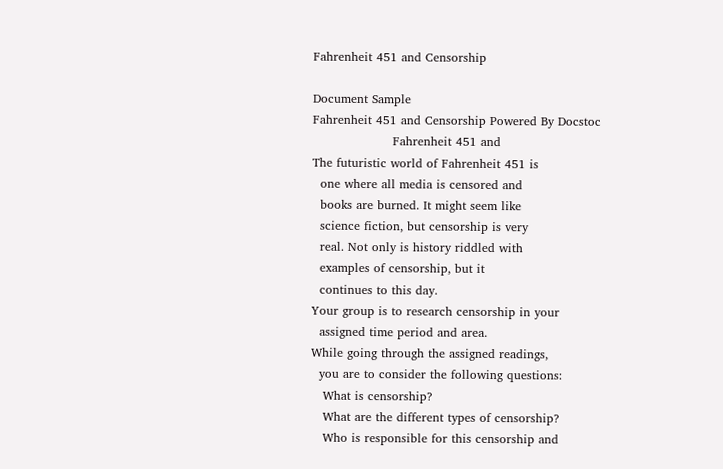Fahrenheit 451 and Censorship

Document Sample
Fahrenheit 451 and Censorship Powered By Docstoc
                    Fahrenheit 451 and
The futuristic world of Fahrenheit 451 is
  one where all media is censored and
  books are burned. It might seem like
  science fiction, but censorship is very
  real. Not only is history riddled with
  examples of censorship, but it
  continues to this day.
Your group is to research censorship in your
  assigned time period and area.
While going through the assigned readings,
  you are to consider the following questions:
   What is censorship?
   What are the different types of censorship?
   Who is responsible for this censorship and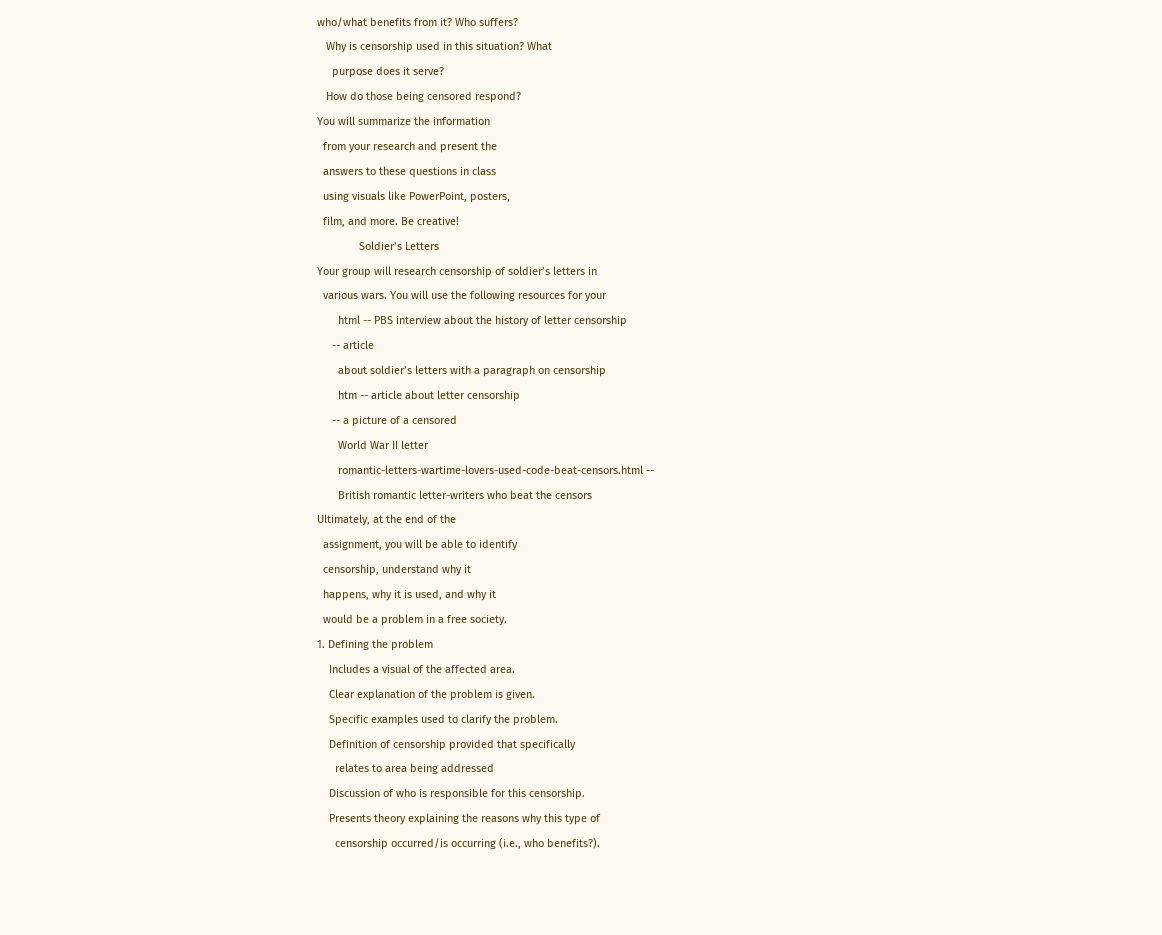who/what benefits from it? Who suffers?
   Why is censorship used in this situation? What
     purpose does it serve?
   How do those being censored respond?
You will summarize the information
  from your research and present the
  answers to these questions in class
  using visuals like PowerPoint, posters,
  film, and more. Be creative!
              Soldier’s Letters
Your group will research censorship of soldier’s letters in
  various wars. You will use the following resources for your
       html -- PBS interview about the history of letter censorship
     -- article
       about soldier’s letters with a paragraph on censorship
       htm -- article about letter censorship
     -- a picture of a censored
       World War II letter
       romantic-letters-wartime-lovers-used-code-beat-censors.html --
       British romantic letter-writers who beat the censors
Ultimately, at the end of the
  assignment, you will be able to identify
  censorship, understand why it
  happens, why it is used, and why it
  would be a problem in a free society.
1. Defining the problem
    Includes a visual of the affected area.
    Clear explanation of the problem is given.
    Specific examples used to clarify the problem.
    Definition of censorship provided that specifically
      relates to area being addressed
    Discussion of who is responsible for this censorship.
    Presents theory explaining the reasons why this type of
      censorship occurred/is occurring (i.e., who benefits?).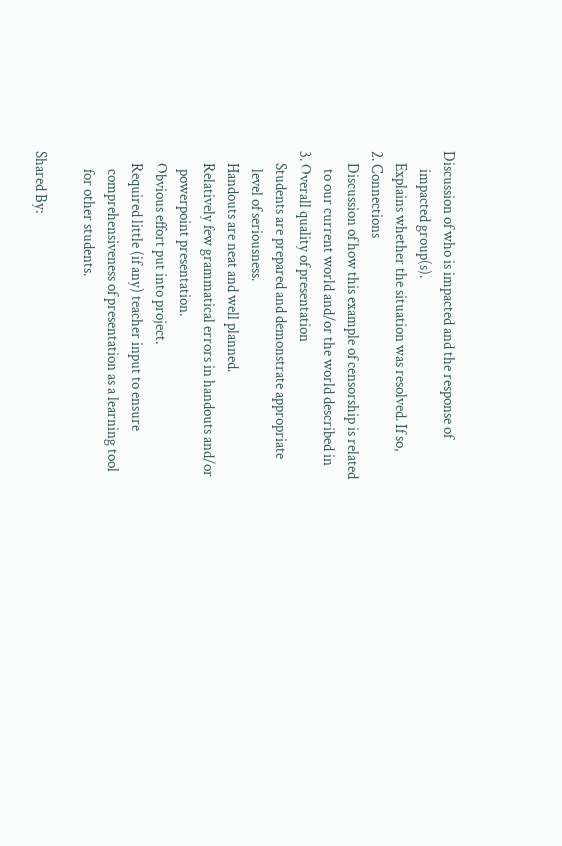Discussion of who is impacted and the response of
      impacted group(s).
    Explains whether the situation was resolved. If so,
2. Connections
    Discussion of how this example of censorship is related
      to our current world and/or the world described in
3. Overall quality of presentation
    Students are prepared and demonstrate appropriate
      level of seriousness.
    Handouts are neat and well planned.
    Relatively few grammatical errors in handouts and/or
      powerpoint presentation.
    Obvious effort put into project.
    Required little (if any) teacher input to ensure
      comprehensiveness of presentation as a learning tool
      for other students.

Shared By: